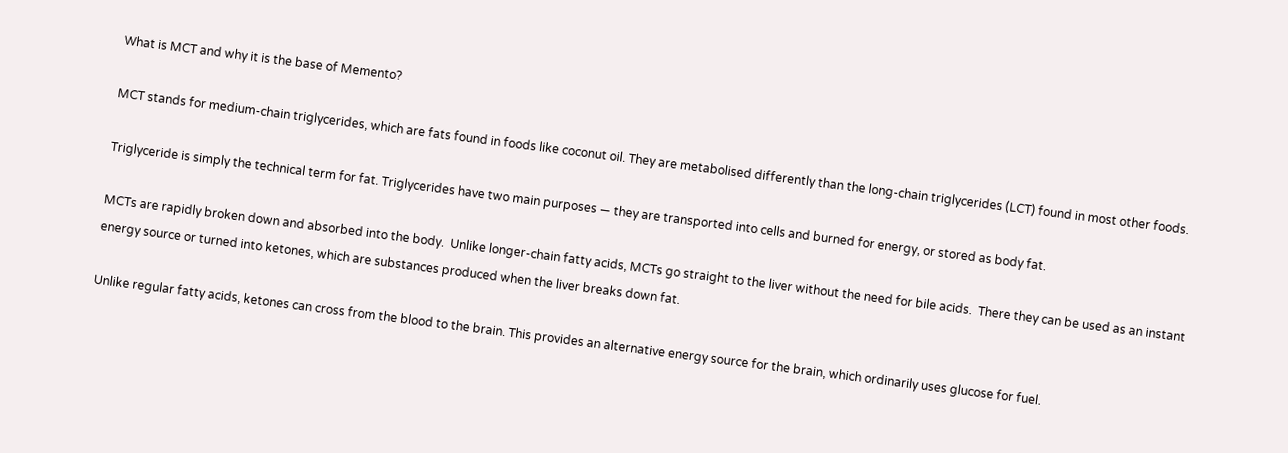What is MCT and why it is the base of Memento?

MCT stands for medium-chain triglycerides, which are fats found in foods like coconut oil. They are metabolised differently than the long-chain triglycerides (LCT) found in most other foods.

Triglyceride is simply the technical term for fat. Triglycerides have two main purposes — they are transported into cells and burned for energy, or stored as body fat.

MCTs are rapidly broken down and absorbed into the body.  Unlike longer-chain fatty acids, MCTs go straight to the liver without the need for bile acids.  There they can be used as an instant energy source or turned into ketones, which are substances produced when the liver breaks down fat.

Unlike regular fatty acids, ketones can cross from the blood to the brain. This provides an alternative energy source for the brain, which ordinarily uses glucose for fuel.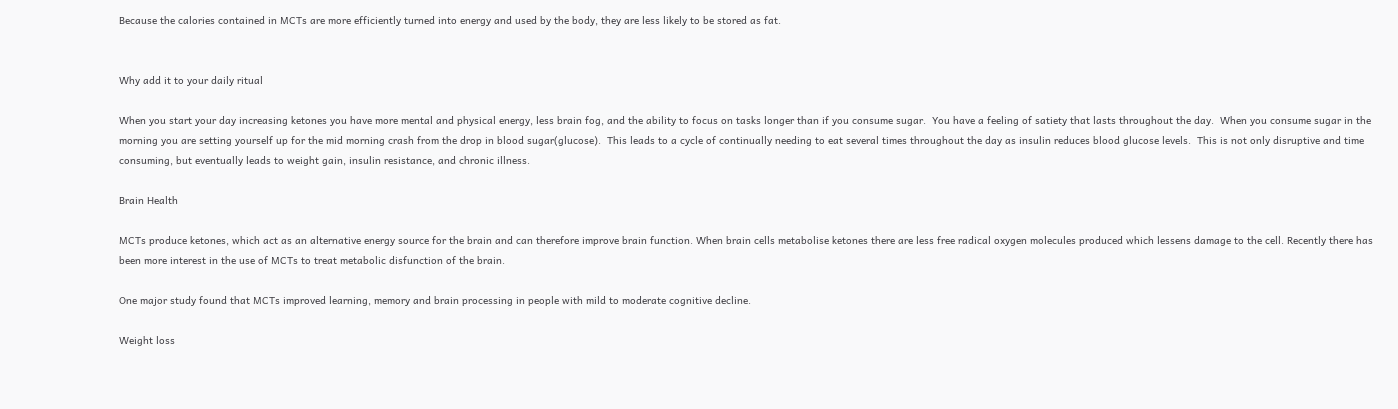Because the calories contained in MCTs are more efficiently turned into energy and used by the body, they are less likely to be stored as fat.


Why add it to your daily ritual

When you start your day increasing ketones you have more mental and physical energy, less brain fog, and the ability to focus on tasks longer than if you consume sugar.  You have a feeling of satiety that lasts throughout the day.  When you consume sugar in the morning you are setting yourself up for the mid morning crash from the drop in blood sugar(glucose).  This leads to a cycle of continually needing to eat several times throughout the day as insulin reduces blood glucose levels.  This is not only disruptive and time consuming, but eventually leads to weight gain, insulin resistance, and chronic illness.

Brain Health

MCTs produce ketones, which act as an alternative energy source for the brain and can therefore improve brain function. When brain cells metabolise ketones there are less free radical oxygen molecules produced which lessens damage to the cell. Recently there has been more interest in the use of MCTs to treat metabolic disfunction of the brain.

One major study found that MCTs improved learning, memory and brain processing in people with mild to moderate cognitive decline.

Weight loss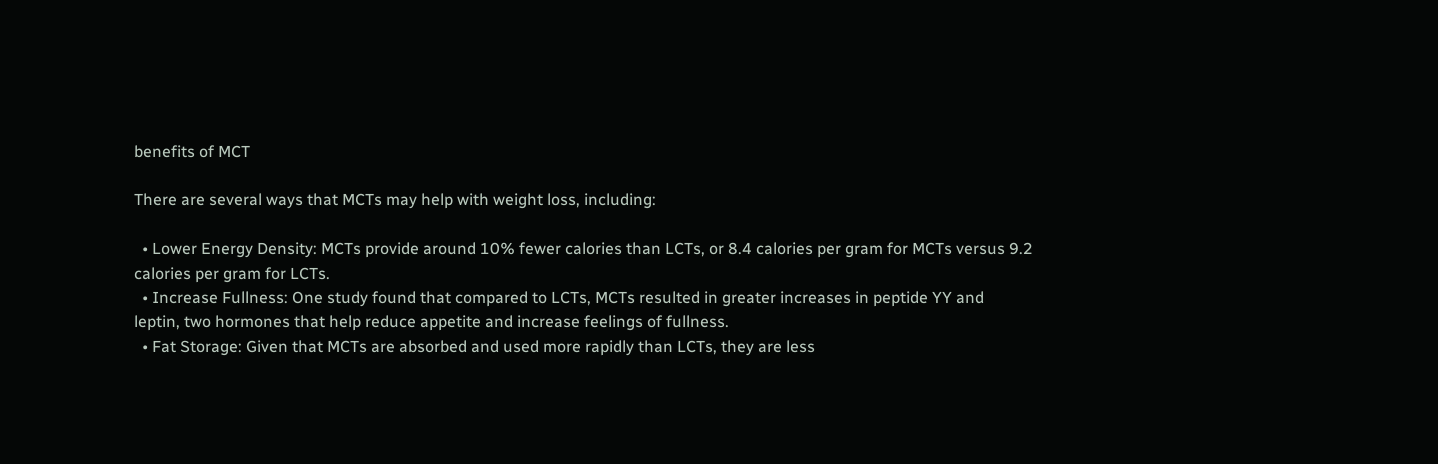benefits of MCT

There are several ways that MCTs may help with weight loss, including:

  • Lower Energy Density: MCTs provide around 10% fewer calories than LCTs, or 8.4 calories per gram for MCTs versus 9.2 calories per gram for LCTs.
  • Increase Fullness: One study found that compared to LCTs, MCTs resulted in greater increases in peptide YY and leptin, two hormones that help reduce appetite and increase feelings of fullness.
  • Fat Storage: Given that MCTs are absorbed and used more rapidly than LCTs, they are less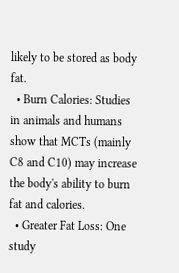likely to be stored as body fat.
  • Burn Calories: Studies in animals and humans show that MCTs (mainly C8 and C10) may increase the body's ability to burn fat and calories.
  • Greater Fat Loss: One study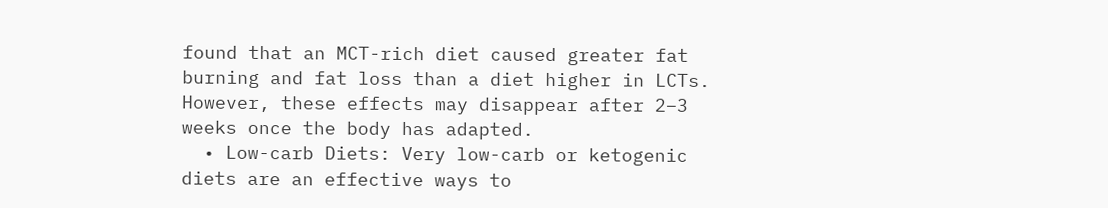found that an MCT-rich diet caused greater fat burning and fat loss than a diet higher in LCTs. However, these effects may disappear after 2–3 weeks once the body has adapted.
  • Low-carb Diets: Very low-carb or ketogenic diets are an effective ways to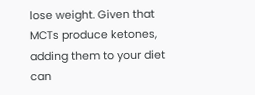lose weight. Given that MCTs produce ketones, adding them to your diet can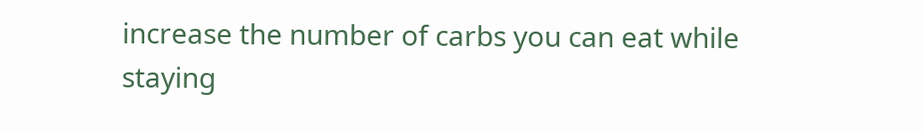increase the number of carbs you can eat while staying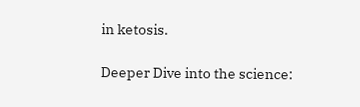in ketosis.

Deeper Dive into the science: